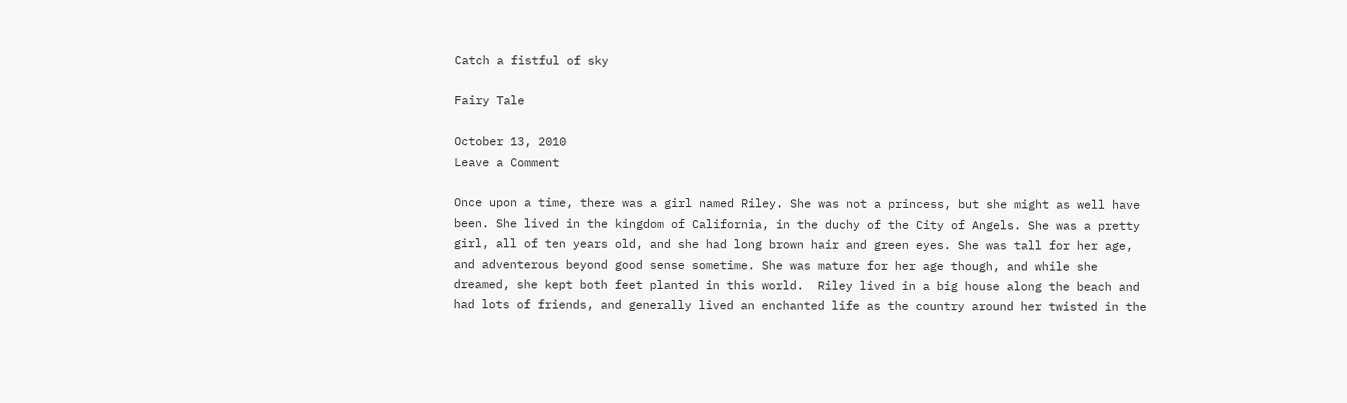Catch a fistful of sky

Fairy Tale

October 13, 2010
Leave a Comment

Once upon a time, there was a girl named Riley. She was not a princess, but she might as well have been. She lived in the kingdom of California, in the duchy of the City of Angels. She was a pretty girl, all of ten years old, and she had long brown hair and green eyes. She was tall for her age, and adventerous beyond good sense sometime. She was mature for her age though, and while she dreamed, she kept both feet planted in this world.  Riley lived in a big house along the beach and had lots of friends, and generally lived an enchanted life as the country around her twisted in the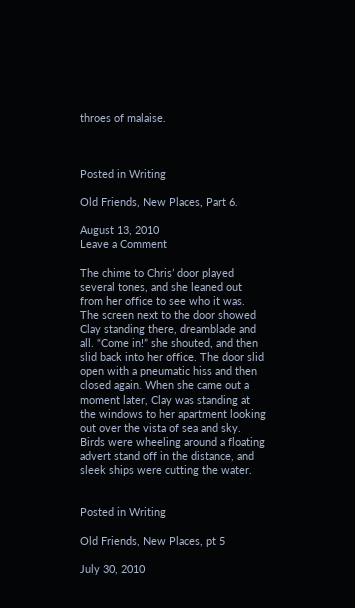throes of malaise.



Posted in Writing

Old Friends, New Places, Part 6.

August 13, 2010
Leave a Comment

The chime to Chris’ door played several tones, and she leaned out from her office to see who it was. The screen next to the door showed Clay standing there, dreamblade and all. “Come in!” she shouted, and then slid back into her office. The door slid open with a pneumatic hiss and then closed again. When she came out a moment later, Clay was standing at the windows to her apartment looking out over the vista of sea and sky. Birds were wheeling around a floating advert stand off in the distance, and sleek ships were cutting the water.


Posted in Writing

Old Friends, New Places, pt 5

July 30, 2010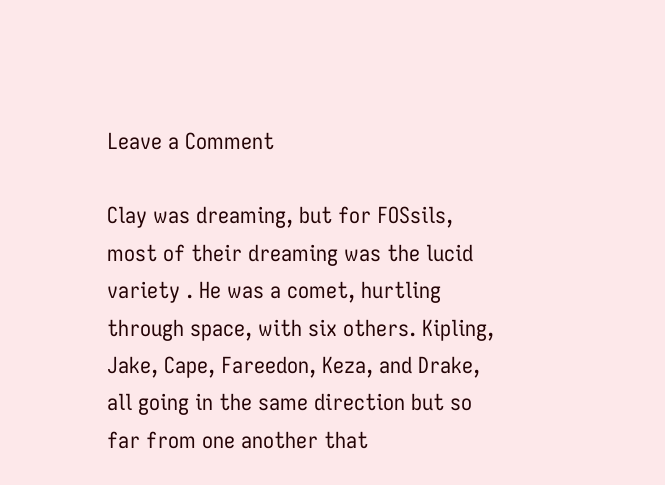Leave a Comment

Clay was dreaming, but for FOSsils, most of their dreaming was the lucid variety . He was a comet, hurtling through space, with six others. Kipling, Jake, Cape, Fareedon, Keza, and Drake, all going in the same direction but so far from one another that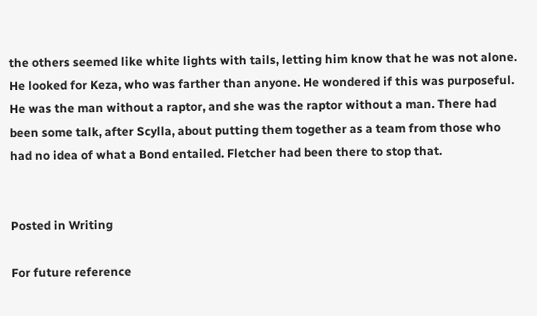the others seemed like white lights with tails, letting him know that he was not alone. He looked for Keza, who was farther than anyone. He wondered if this was purposeful. He was the man without a raptor, and she was the raptor without a man. There had been some talk, after Scylla, about putting them together as a team from those who had no idea of what a Bond entailed. Fletcher had been there to stop that.


Posted in Writing

For future reference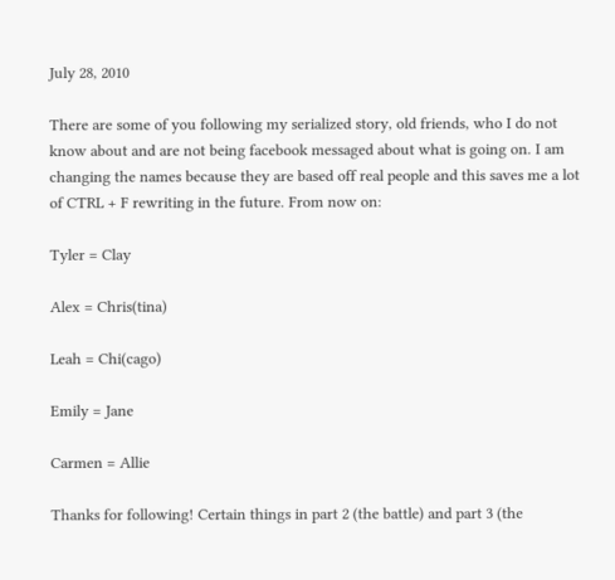July 28, 2010

There are some of you following my serialized story, old friends, who I do not know about and are not being facebook messaged about what is going on. I am changing the names because they are based off real people and this saves me a lot of CTRL + F rewriting in the future. From now on:

Tyler = Clay

Alex = Chris(tina)

Leah = Chi(cago)

Emily = Jane

Carmen = Allie

Thanks for following! Certain things in part 2 (the battle) and part 3 (the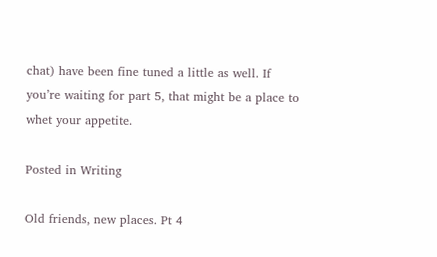chat) have been fine tuned a little as well. If you’re waiting for part 5, that might be a place to whet your appetite.

Posted in Writing

Old friends, new places. Pt 4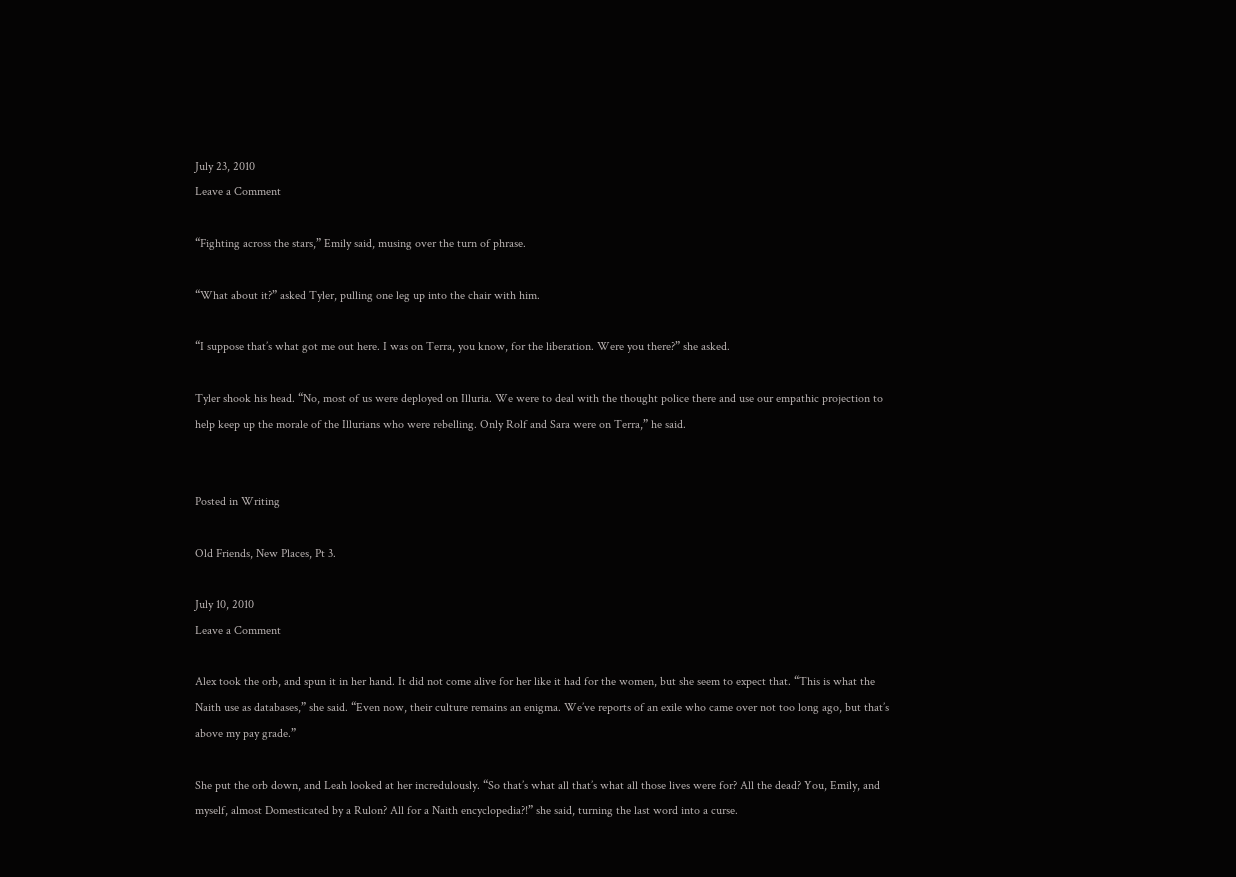July 23, 2010
Leave a Comment

“Fighting across the stars,” Emily said, musing over the turn of phrase.

“What about it?” asked Tyler, pulling one leg up into the chair with him.

“I suppose that’s what got me out here. I was on Terra, you know, for the liberation. Were you there?” she asked.

Tyler shook his head. “No, most of us were deployed on Illuria. We were to deal with the thought police there and use our empathic projection to help keep up the morale of the Illurians who were rebelling. Only Rolf and Sara were on Terra,” he said.


Posted in Writing

Old Friends, New Places, Pt 3.

July 10, 2010
Leave a Comment

Alex took the orb, and spun it in her hand. It did not come alive for her like it had for the women, but she seem to expect that. “This is what the Naith use as databases,” she said. “Even now, their culture remains an enigma. We’ve reports of an exile who came over not too long ago, but that’s above my pay grade.”

She put the orb down, and Leah looked at her incredulously. “So that’s what all that’s what all those lives were for? All the dead? You, Emily, and myself, almost Domesticated by a Rulon? All for a Naith encyclopedia?!” she said, turning the last word into a curse.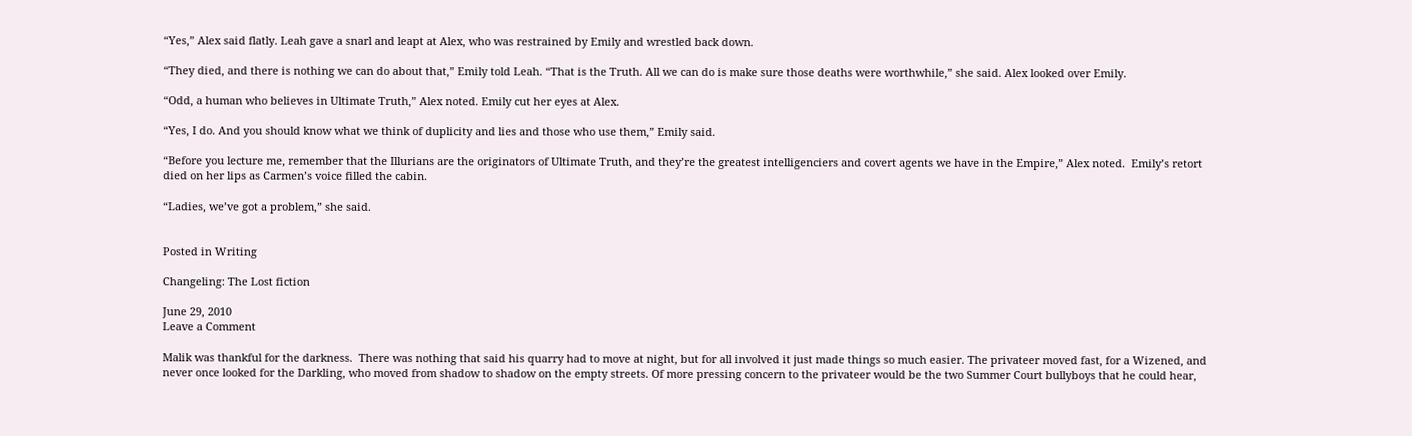“Yes,” Alex said flatly. Leah gave a snarl and leapt at Alex, who was restrained by Emily and wrestled back down.

“They died, and there is nothing we can do about that,” Emily told Leah. “That is the Truth. All we can do is make sure those deaths were worthwhile,” she said. Alex looked over Emily.

“Odd, a human who believes in Ultimate Truth,” Alex noted. Emily cut her eyes at Alex.

“Yes, I do. And you should know what we think of duplicity and lies and those who use them,” Emily said.

“Before you lecture me, remember that the Illurians are the originators of Ultimate Truth, and they’re the greatest intelligenciers and covert agents we have in the Empire,” Alex noted.  Emily’s retort died on her lips as Carmen’s voice filled the cabin.

“Ladies, we’ve got a problem,” she said.


Posted in Writing

Changeling: The Lost fiction

June 29, 2010
Leave a Comment

Malik was thankful for the darkness.  There was nothing that said his quarry had to move at night, but for all involved it just made things so much easier. The privateer moved fast, for a Wizened, and never once looked for the Darkling, who moved from shadow to shadow on the empty streets. Of more pressing concern to the privateer would be the two Summer Court bullyboys that he could hear,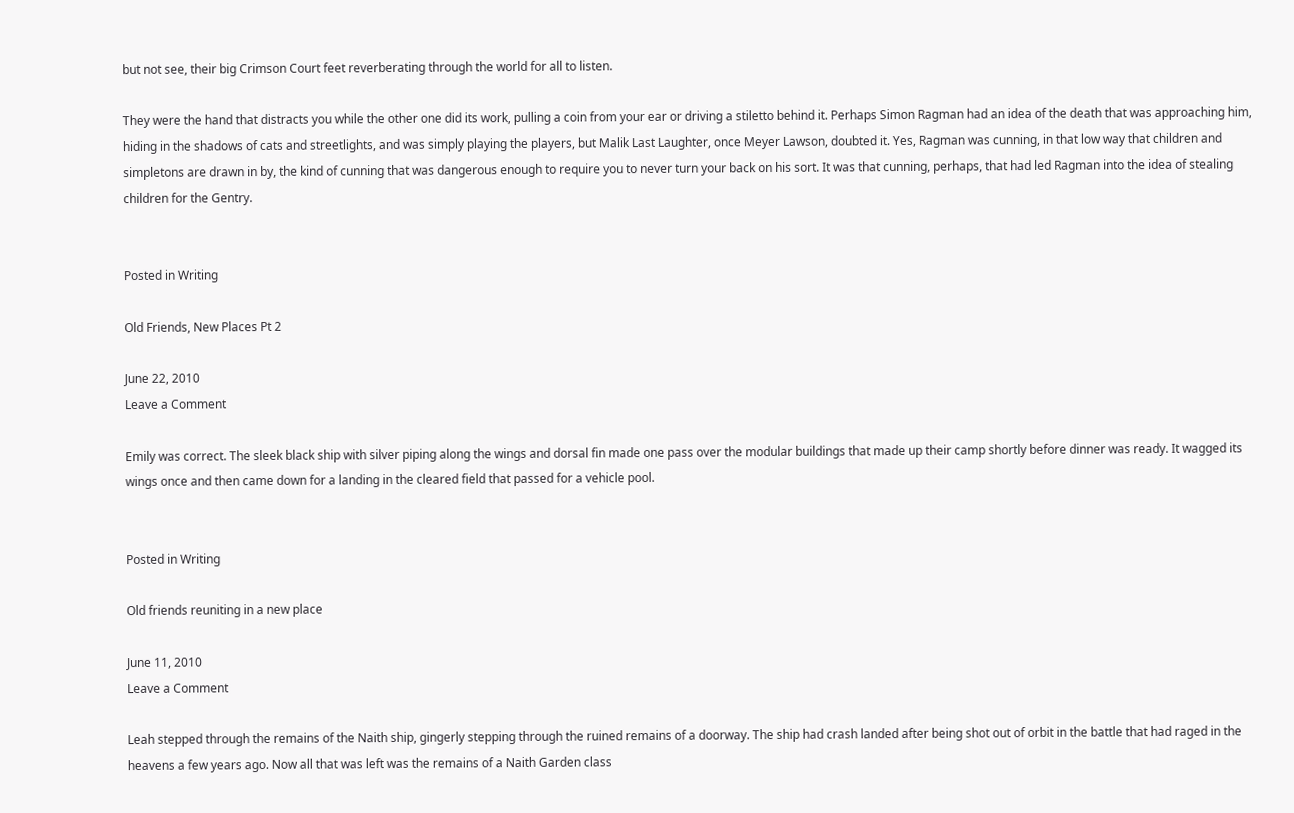but not see, their big Crimson Court feet reverberating through the world for all to listen.

They were the hand that distracts you while the other one did its work, pulling a coin from your ear or driving a stiletto behind it. Perhaps Simon Ragman had an idea of the death that was approaching him, hiding in the shadows of cats and streetlights, and was simply playing the players, but Malik Last Laughter, once Meyer Lawson, doubted it. Yes, Ragman was cunning, in that low way that children and simpletons are drawn in by, the kind of cunning that was dangerous enough to require you to never turn your back on his sort. It was that cunning, perhaps, that had led Ragman into the idea of stealing children for the Gentry.


Posted in Writing

Old Friends, New Places Pt 2

June 22, 2010
Leave a Comment

Emily was correct. The sleek black ship with silver piping along the wings and dorsal fin made one pass over the modular buildings that made up their camp shortly before dinner was ready. It wagged its wings once and then came down for a landing in the cleared field that passed for a vehicle pool.


Posted in Writing

Old friends reuniting in a new place

June 11, 2010
Leave a Comment

Leah stepped through the remains of the Naith ship, gingerly stepping through the ruined remains of a doorway. The ship had crash landed after being shot out of orbit in the battle that had raged in the heavens a few years ago. Now all that was left was the remains of a Naith Garden class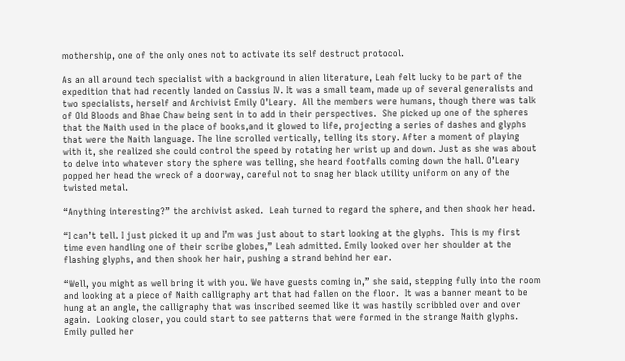mothership, one of the only ones not to activate its self destruct protocol.

As an all around tech specialist with a background in alien literature, Leah felt lucky to be part of the expedition that had recently landed on Cassius IV. It was a small team, made up of several generalists and two specialists, herself and Archivist Emily O’Leary.  All the members were humans, though there was talk of Old Bloods and Bhae Chaw being sent in to add in their perspectives.  She picked up one of the spheres that the Naith used in the place of books,and it glowed to life, projecting a series of dashes and glyphs that were the Naith language. The line scrolled vertically, telling its story. After a moment of playing with it, she realized she could control the speed by rotating her wrist up and down. Just as she was about to delve into whatever story the sphere was telling, she heard footfalls coming down the hall. O’Leary popped her head the wreck of a doorway, careful not to snag her black utility uniform on any of the twisted metal.

“Anything interesting?” the archivist asked.  Leah turned to regard the sphere, and then shook her head.

“I can’t tell. I just picked it up and I’m was just about to start looking at the glyphs.  This is my first time even handling one of their scribe globes,” Leah admitted. Emily looked over her shoulder at the flashing glyphs, and then shook her hair, pushing a strand behind her ear.

“Well, you might as well bring it with you. We have guests coming in,” she said, stepping fully into the room and looking at a piece of Naith calligraphy art that had fallen on the floor.  It was a banner meant to be hung at an angle, the calligraphy that was inscribed seemed like it was hastily scribbled over and over again.  Looking closer, you could start to see patterns that were formed in the strange Naith glyphs. Emily pulled her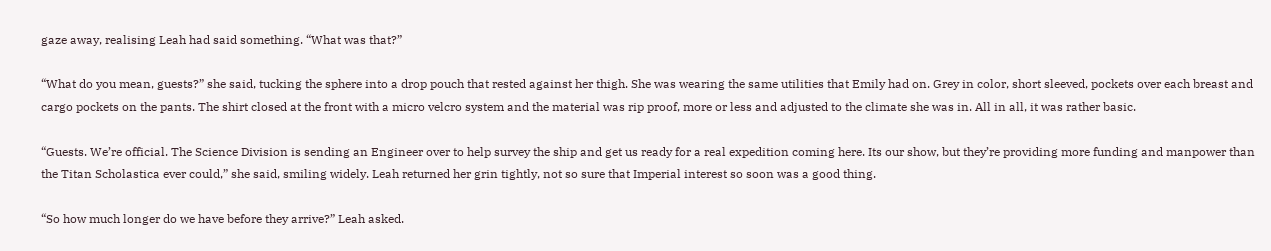gaze away, realising Leah had said something. “What was that?”

“What do you mean, guests?” she said, tucking the sphere into a drop pouch that rested against her thigh. She was wearing the same utilities that Emily had on. Grey in color, short sleeved, pockets over each breast and cargo pockets on the pants. The shirt closed at the front with a micro velcro system and the material was rip proof, more or less and adjusted to the climate she was in. All in all, it was rather basic.

“Guests. We’re official. The Science Division is sending an Engineer over to help survey the ship and get us ready for a real expedition coming here. Its our show, but they’re providing more funding and manpower than the Titan Scholastica ever could,” she said, smiling widely. Leah returned her grin tightly, not so sure that Imperial interest so soon was a good thing.

“So how much longer do we have before they arrive?” Leah asked.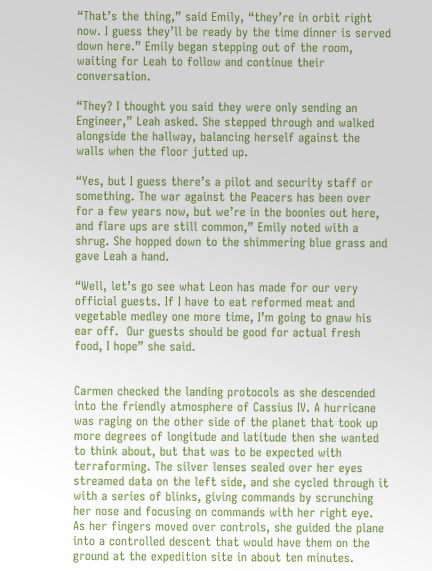“That’s the thing,” said Emily, “they’re in orbit right now. I guess they’ll be ready by the time dinner is served down here.” Emily began stepping out of the room, waiting for Leah to follow and continue their conversation.

“They? I thought you said they were only sending an Engineer,” Leah asked. She stepped through and walked alongside the hallway, balancing herself against the walls when the floor jutted up.

“Yes, but I guess there’s a pilot and security staff or something. The war against the Peacers has been over for a few years now, but we’re in the boonies out here, and flare ups are still common,” Emily noted with a shrug. She hopped down to the shimmering blue grass and gave Leah a hand.

“Well, let’s go see what Leon has made for our very official guests. If I have to eat reformed meat and vegetable medley one more time, I’m going to gnaw his ear off.  Our guests should be good for actual fresh food, I hope” she said.


Carmen checked the landing protocols as she descended into the friendly atmosphere of Cassius IV. A hurricane was raging on the other side of the planet that took up more degrees of longitude and latitude then she wanted to think about, but that was to be expected with terraforming. The silver lenses sealed over her eyes streamed data on the left side, and she cycled through it with a series of blinks, giving commands by scrunching her nose and focusing on commands with her right eye. As her fingers moved over controls, she guided the plane into a controlled descent that would have them on the ground at the expedition site in about ten minutes.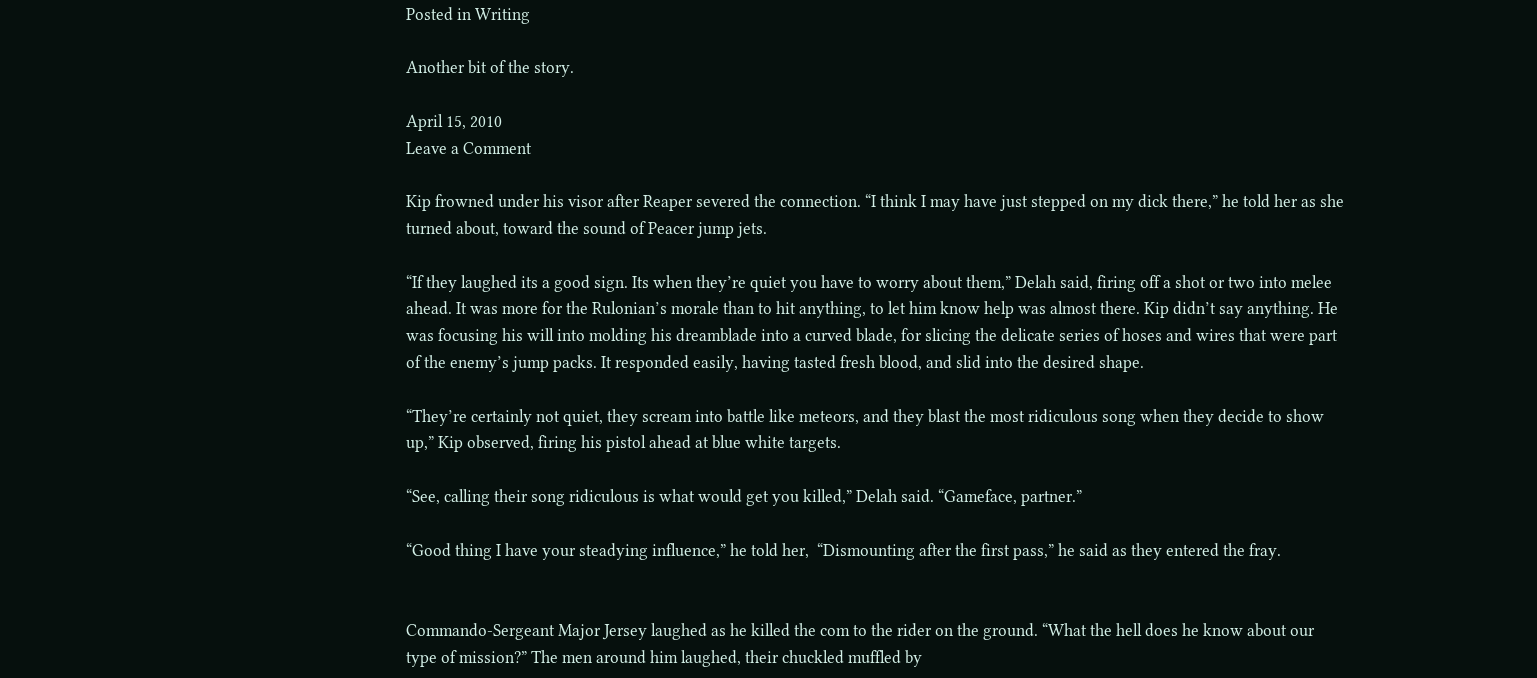Posted in Writing

Another bit of the story.

April 15, 2010
Leave a Comment

Kip frowned under his visor after Reaper severed the connection. “I think I may have just stepped on my dick there,” he told her as she turned about, toward the sound of Peacer jump jets.

“If they laughed its a good sign. Its when they’re quiet you have to worry about them,” Delah said, firing off a shot or two into melee ahead. It was more for the Rulonian’s morale than to hit anything, to let him know help was almost there. Kip didn’t say anything. He was focusing his will into molding his dreamblade into a curved blade, for slicing the delicate series of hoses and wires that were part of the enemy’s jump packs. It responded easily, having tasted fresh blood, and slid into the desired shape.

“They’re certainly not quiet, they scream into battle like meteors, and they blast the most ridiculous song when they decide to show up,” Kip observed, firing his pistol ahead at blue white targets.

“See, calling their song ridiculous is what would get you killed,” Delah said. “Gameface, partner.”

“Good thing I have your steadying influence,” he told her,  “Dismounting after the first pass,” he said as they entered the fray.


Commando-Sergeant Major Jersey laughed as he killed the com to the rider on the ground. “What the hell does he know about our type of mission?” The men around him laughed, their chuckled muffled by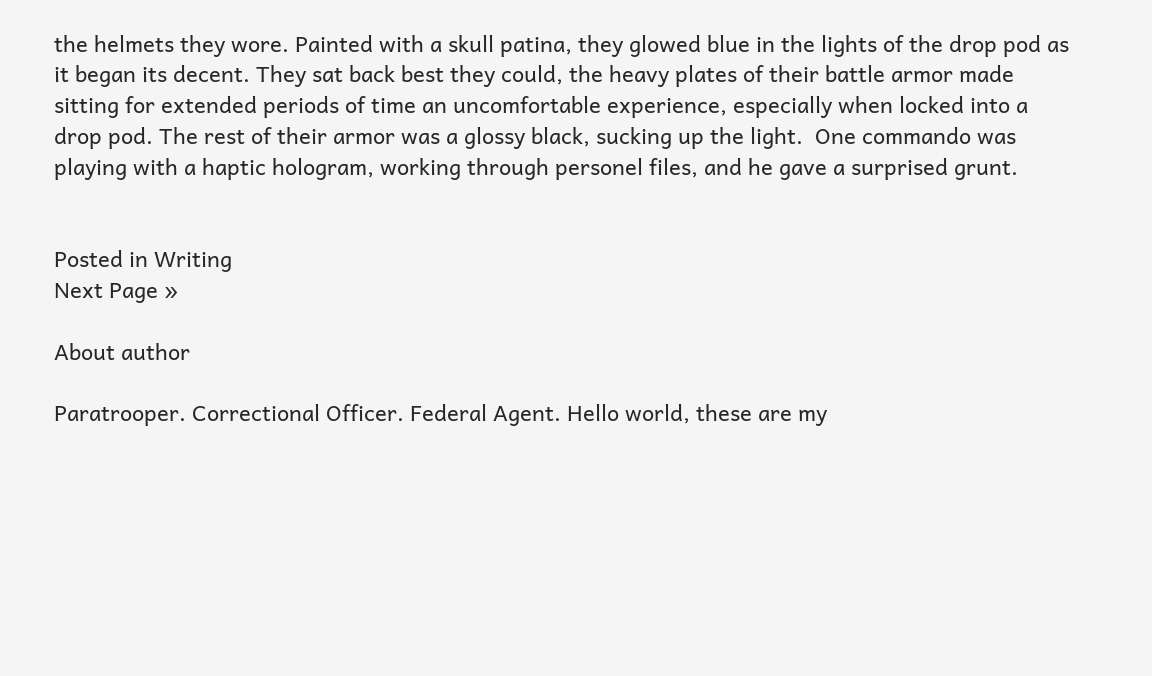the helmets they wore. Painted with a skull patina, they glowed blue in the lights of the drop pod as it began its decent. They sat back best they could, the heavy plates of their battle armor made sitting for extended periods of time an uncomfortable experience, especially when locked into a drop pod. The rest of their armor was a glossy black, sucking up the light.  One commando was playing with a haptic hologram, working through personel files, and he gave a surprised grunt.


Posted in Writing
Next Page »

About author

Paratrooper. Correctional Officer. Federal Agent. Hello world, these are my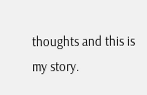thoughts and this is my story.